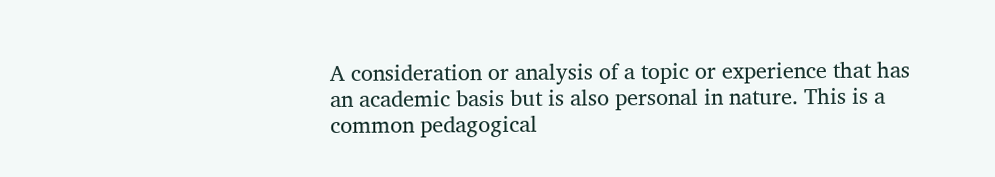A consideration or analysis of a topic or experience that has an academic basis but is also personal in nature. This is a common pedagogical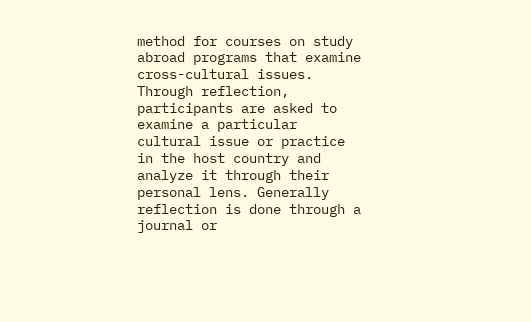method for courses on study abroad programs that examine cross-cultural issues. Through reflection, participants are asked to examine a particular cultural issue or practice in the host country and analyze it through their personal lens. Generally reflection is done through a journal or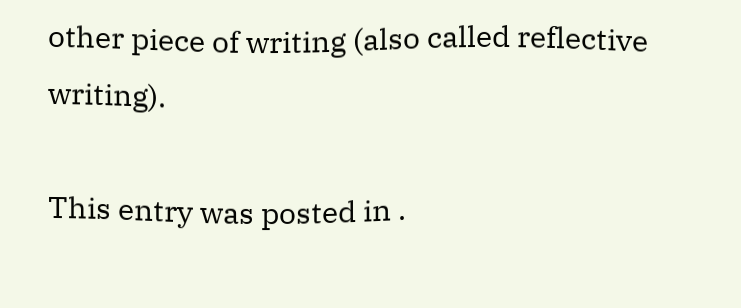other piece of writing (also called reflective writing).

This entry was posted in .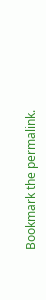Bookmark the permalink.